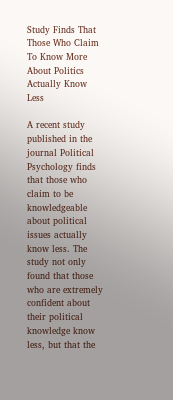Study Finds That Those Who Claim To Know More About Politics Actually Know Less

A recent study published in the journal Political Psychology finds that those who claim to be knowledgeable about political issues actually know less. The study not only found that those who are extremely confident about their political knowledge know less, but that the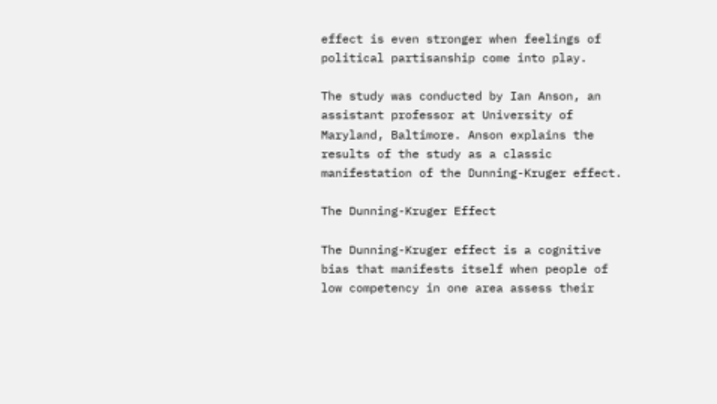effect is even stronger when feelings of political partisanship come into play.

The study was conducted by Ian Anson, an assistant professor at University of Maryland, Baltimore. Anson explains the results of the study as a classic manifestation of the Dunning-Kruger effect.

The Dunning-Kruger Effect

The Dunning-Kruger effect is a cognitive bias that manifests itself when people of low competency in one area assess their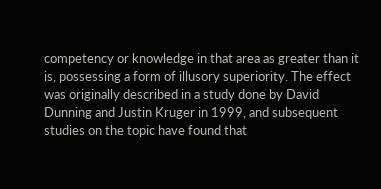competency or knowledge in that area as greater than it is, possessing a form of illusory superiority. The effect was originally described in a study done by David Dunning and Justin Kruger in 1999, and subsequent studies on the topic have found that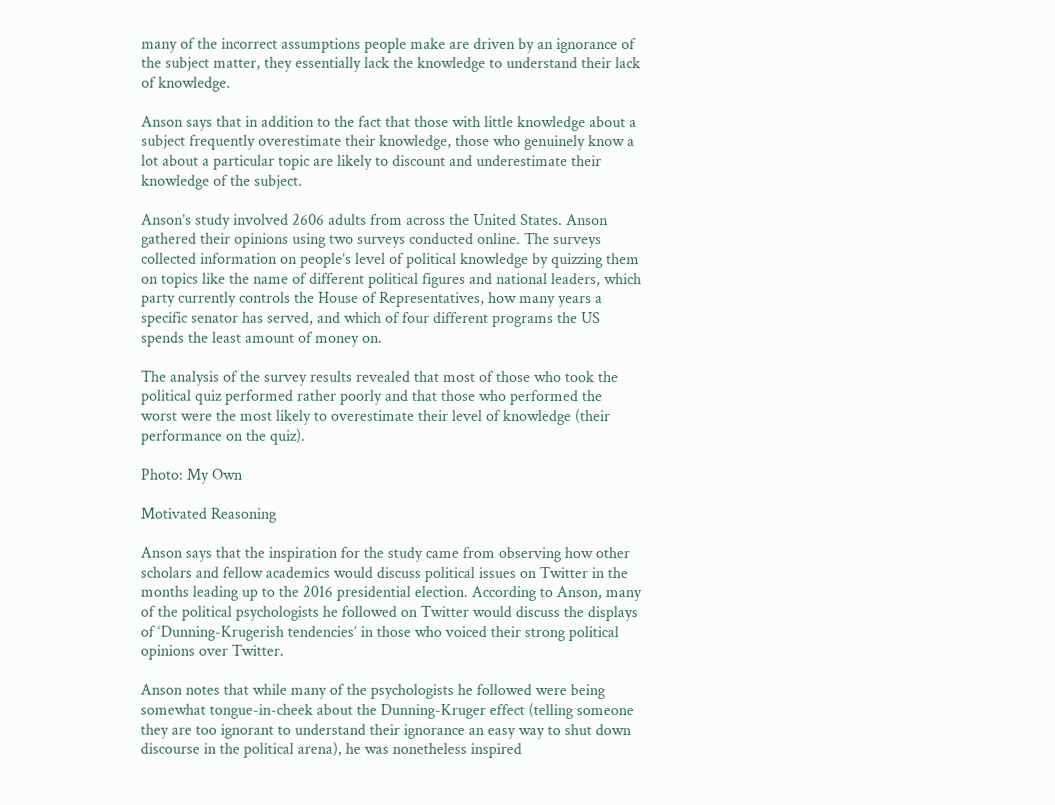many of the incorrect assumptions people make are driven by an ignorance of the subject matter, they essentially lack the knowledge to understand their lack of knowledge.

Anson says that in addition to the fact that those with little knowledge about a subject frequently overestimate their knowledge, those who genuinely know a lot about a particular topic are likely to discount and underestimate their knowledge of the subject.

Anson’s study involved 2606 adults from across the United States. Anson gathered their opinions using two surveys conducted online. The surveys collected information on people’s level of political knowledge by quizzing them on topics like the name of different political figures and national leaders, which party currently controls the House of Representatives, how many years a specific senator has served, and which of four different programs the US spends the least amount of money on.

The analysis of the survey results revealed that most of those who took the political quiz performed rather poorly and that those who performed the worst were the most likely to overestimate their level of knowledge (their performance on the quiz).

Photo: My Own

Motivated Reasoning

Anson says that the inspiration for the study came from observing how other scholars and fellow academics would discuss political issues on Twitter in the months leading up to the 2016 presidential election. According to Anson, many of the political psychologists he followed on Twitter would discuss the displays of ‘Dunning-Krugerish tendencies’ in those who voiced their strong political opinions over Twitter.

Anson notes that while many of the psychologists he followed were being somewhat tongue-in-cheek about the Dunning-Kruger effect (telling someone they are too ignorant to understand their ignorance an easy way to shut down discourse in the political arena), he was nonetheless inspired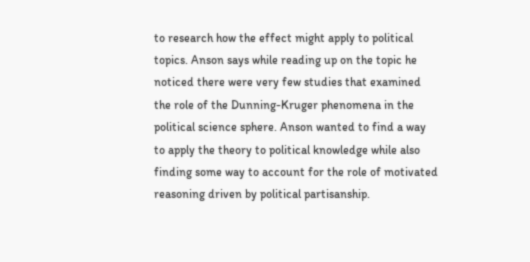to research how the effect might apply to political topics. Anson says while reading up on the topic he noticed there were very few studies that examined the role of the Dunning-Kruger phenomena in the political science sphere. Anson wanted to find a way to apply the theory to political knowledge while also finding some way to account for the role of motivated reasoning driven by political partisanship.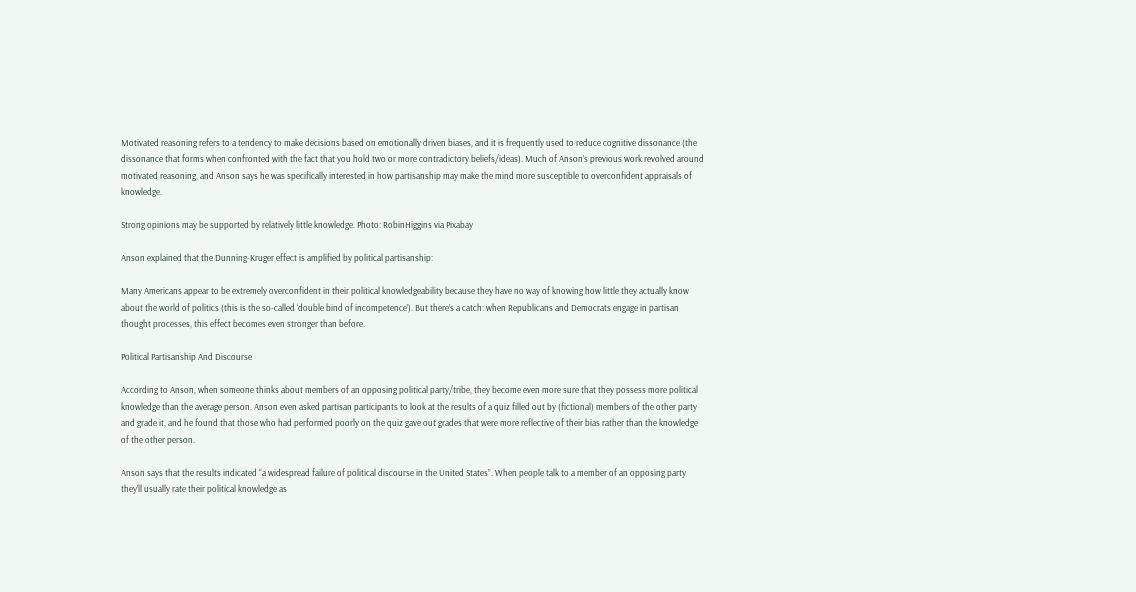Motivated reasoning refers to a tendency to make decisions based on emotionally driven biases, and it is frequently used to reduce cognitive dissonance (the dissonance that forms when confronted with the fact that you hold two or more contradictory beliefs/ideas). Much of Anson’s previous work revolved around motivated reasoning, and Anson says he was specifically interested in how partisanship may make the mind more susceptible to overconfident appraisals of knowledge.

Strong opinions may be supported by relatively little knowledge. Photo: RobinHiggins via Pixabay

Anson explained that the Dunning-Kruger effect is amplified by political partisanship:

Many Americans appear to be extremely overconfident in their political knowledgeability because they have no way of knowing how little they actually know about the world of politics (this is the so-called ‘double bind of incompetence’). But there’s a catch: when Republicans and Democrats engage in partisan thought processes, this effect becomes even stronger than before.

Political Partisanship And Discourse

According to Anson, when someone thinks about members of an opposing political party/tribe, they become even more sure that they possess more political knowledge than the average person. Anson even asked partisan participants to look at the results of a quiz filled out by (fictional) members of the other party and grade it, and he found that those who had performed poorly on the quiz gave out grades that were more reflective of their bias rather than the knowledge of the other person.

Anson says that the results indicated “a widespread failure of political discourse in the United States”. When people talk to a member of an opposing party they’ll usually rate their political knowledge as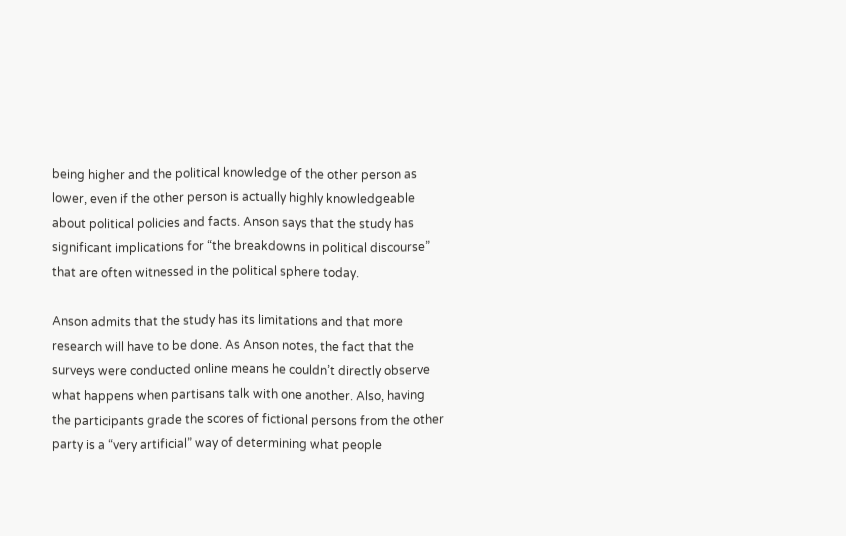being higher and the political knowledge of the other person as lower, even if the other person is actually highly knowledgeable about political policies and facts. Anson says that the study has significant implications for “the breakdowns in political discourse” that are often witnessed in the political sphere today.

Anson admits that the study has its limitations and that more research will have to be done. As Anson notes, the fact that the surveys were conducted online means he couldn’t directly observe what happens when partisans talk with one another. Also, having the participants grade the scores of fictional persons from the other party is a “very artificial” way of determining what people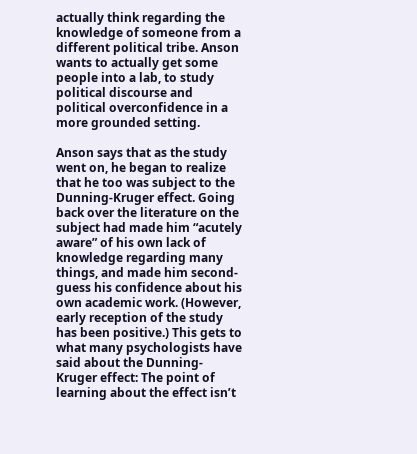actually think regarding the knowledge of someone from a different political tribe. Anson wants to actually get some people into a lab, to study political discourse and political overconfidence in a more grounded setting.

Anson says that as the study went on, he began to realize that he too was subject to the Dunning-Kruger effect. Going back over the literature on the subject had made him “acutely aware” of his own lack of knowledge regarding many things, and made him second-guess his confidence about his own academic work. (However, early reception of the study has been positive.) This gets to what many psychologists have said about the Dunning-Kruger effect: The point of learning about the effect isn’t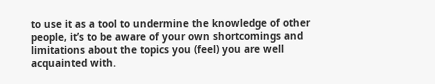to use it as a tool to undermine the knowledge of other people, it’s to be aware of your own shortcomings and limitations about the topics you (feel) you are well acquainted with.